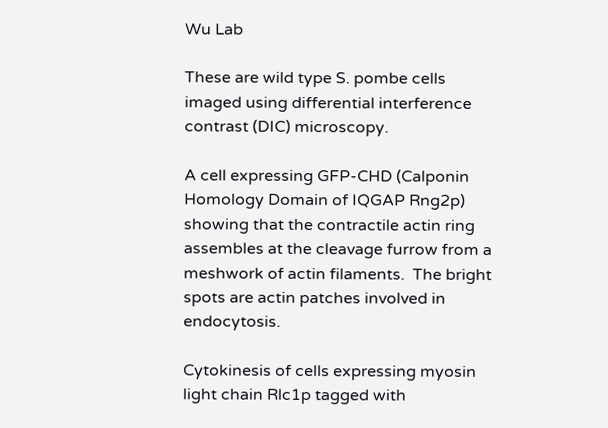Wu Lab

These are wild type S. pombe cells imaged using differential interference contrast (DIC) microscopy.

A cell expressing GFP-CHD (Calponin Homology Domain of IQGAP Rng2p) showing that the contractile actin ring assembles at the cleavage furrow from a meshwork of actin filaments.  The bright spots are actin patches involved in endocytosis.

Cytokinesis of cells expressing myosin light chain Rlc1p tagged with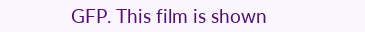GFP. This film is shown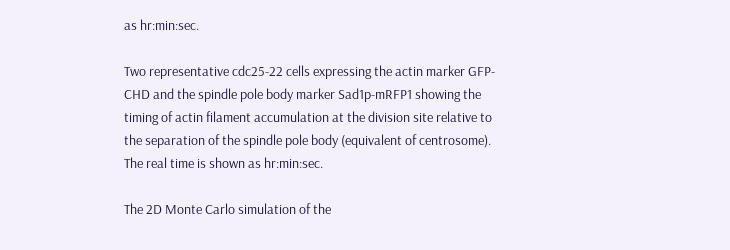as hr:min:sec.

Two representative cdc25-22 cells expressing the actin marker GFP-CHD and the spindle pole body marker Sad1p-mRFP1 showing the timing of actin filament accumulation at the division site relative to the separation of the spindle pole body (equivalent of centrosome). The real time is shown as hr:min:sec.

The 2D Monte Carlo simulation of the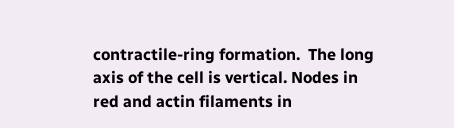contractile-ring formation.  The long axis of the cell is vertical. Nodes in red and actin filaments in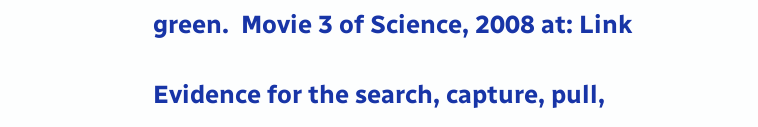green.  Movie 3 of Science, 2008 at: Link

Evidence for the search, capture, pull,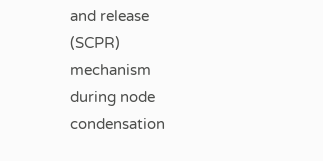and release (SCPR) mechanism during node condensation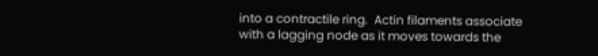into a contractile ring.  Actin filaments associate with a lagging node as it moves towards the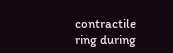contractile ring during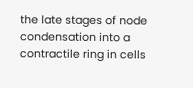the late stages of node condensation into a contractile ring in cells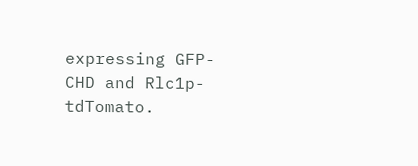expressing GFP-CHD and Rlc1p-tdTomato.